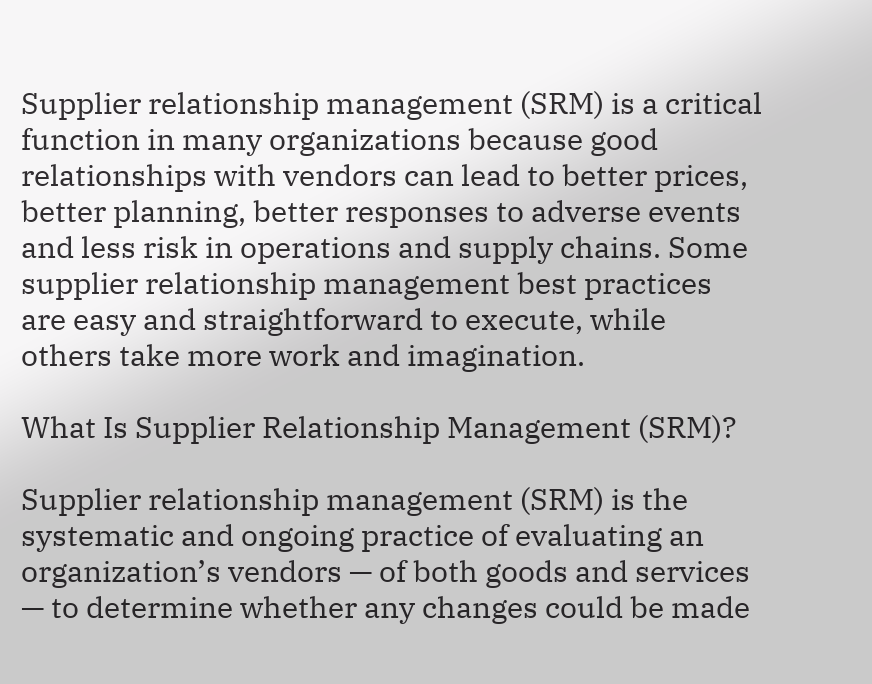Supplier relationship management (SRM) is a critical function in many organizations because good relationships with vendors can lead to better prices, better planning, better responses to adverse events and less risk in operations and supply chains. Some supplier relationship management best practices are easy and straightforward to execute, while others take more work and imagination.

What Is Supplier Relationship Management (SRM)?

Supplier relationship management (SRM) is the systematic and ongoing practice of evaluating an organization’s vendors — of both goods and services — to determine whether any changes could be made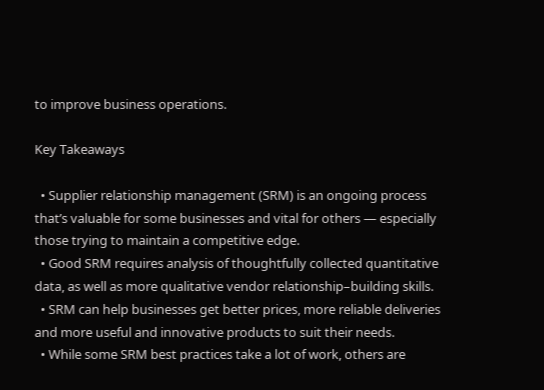to improve business operations.

Key Takeaways

  • Supplier relationship management (SRM) is an ongoing process that’s valuable for some businesses and vital for others — especially those trying to maintain a competitive edge.
  • Good SRM requires analysis of thoughtfully collected quantitative data, as well as more qualitative vendor relationship–building skills.
  • SRM can help businesses get better prices, more reliable deliveries and more useful and innovative products to suit their needs.
  • While some SRM best practices take a lot of work, others are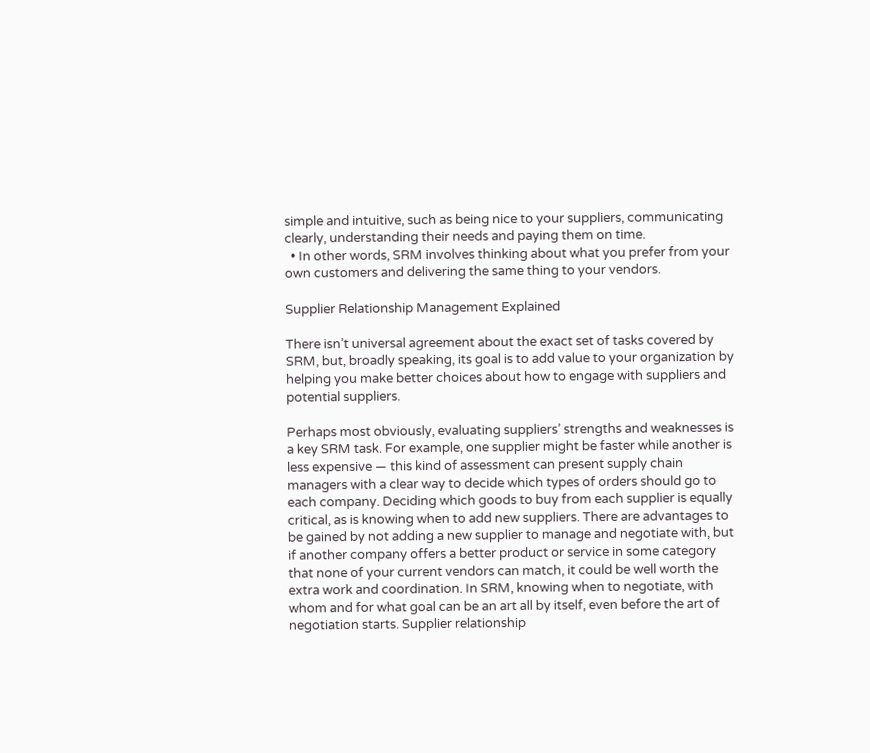simple and intuitive, such as being nice to your suppliers, communicating clearly, understanding their needs and paying them on time.
  • In other words, SRM involves thinking about what you prefer from your own customers and delivering the same thing to your vendors.

Supplier Relationship Management Explained

There isn’t universal agreement about the exact set of tasks covered by SRM, but, broadly speaking, its goal is to add value to your organization by helping you make better choices about how to engage with suppliers and potential suppliers.

Perhaps most obviously, evaluating suppliers’ strengths and weaknesses is a key SRM task. For example, one supplier might be faster while another is less expensive — this kind of assessment can present supply chain managers with a clear way to decide which types of orders should go to each company. Deciding which goods to buy from each supplier is equally critical, as is knowing when to add new suppliers. There are advantages to be gained by not adding a new supplier to manage and negotiate with, but if another company offers a better product or service in some category that none of your current vendors can match, it could be well worth the extra work and coordination. In SRM, knowing when to negotiate, with whom and for what goal can be an art all by itself, even before the art of negotiation starts. Supplier relationship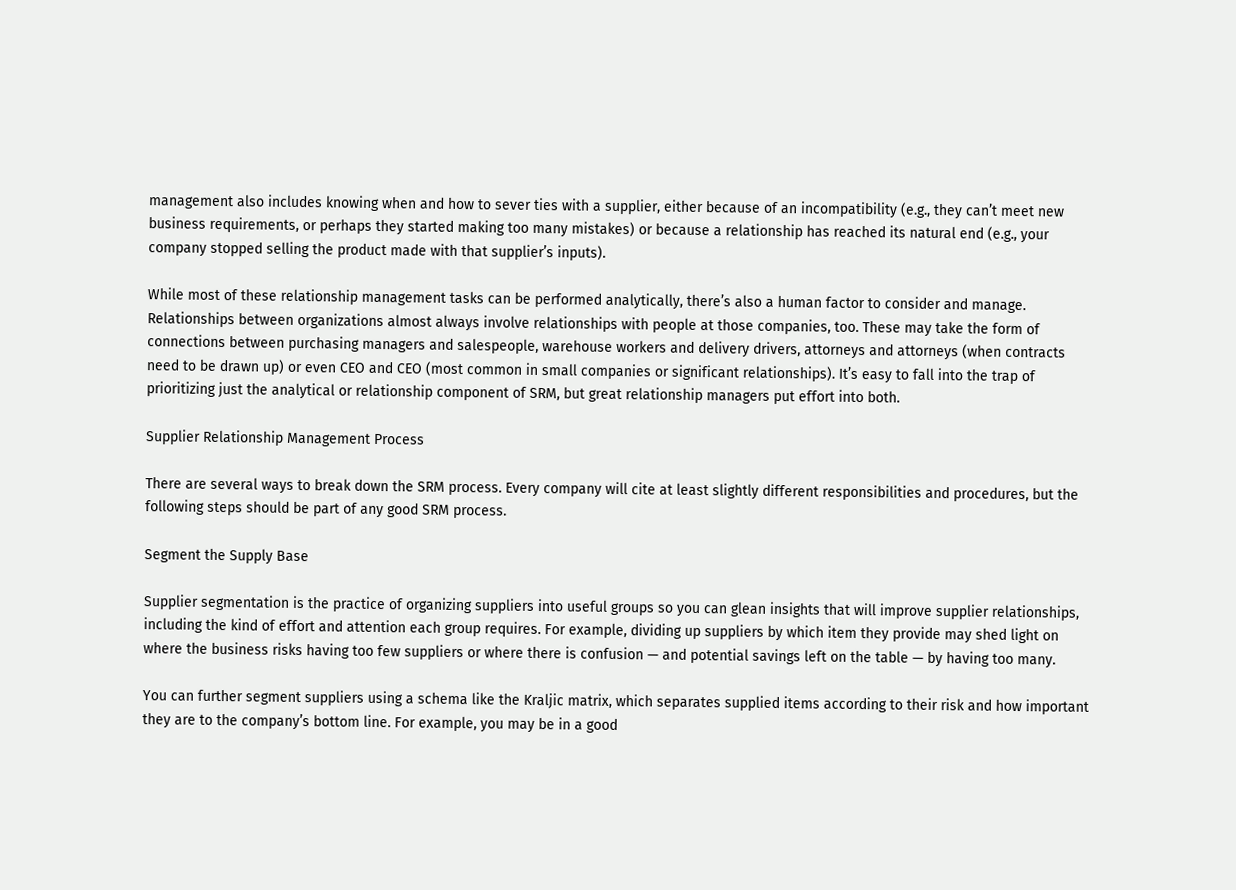management also includes knowing when and how to sever ties with a supplier, either because of an incompatibility (e.g., they can’t meet new business requirements, or perhaps they started making too many mistakes) or because a relationship has reached its natural end (e.g., your company stopped selling the product made with that supplier’s inputs).

While most of these relationship management tasks can be performed analytically, there’s also a human factor to consider and manage. Relationships between organizations almost always involve relationships with people at those companies, too. These may take the form of connections between purchasing managers and salespeople, warehouse workers and delivery drivers, attorneys and attorneys (when contracts need to be drawn up) or even CEO and CEO (most common in small companies or significant relationships). It’s easy to fall into the trap of prioritizing just the analytical or relationship component of SRM, but great relationship managers put effort into both.

Supplier Relationship Management Process

There are several ways to break down the SRM process. Every company will cite at least slightly different responsibilities and procedures, but the following steps should be part of any good SRM process.

Segment the Supply Base

Supplier segmentation is the practice of organizing suppliers into useful groups so you can glean insights that will improve supplier relationships, including the kind of effort and attention each group requires. For example, dividing up suppliers by which item they provide may shed light on where the business risks having too few suppliers or where there is confusion — and potential savings left on the table — by having too many.

You can further segment suppliers using a schema like the Kraljic matrix, which separates supplied items according to their risk and how important they are to the company’s bottom line. For example, you may be in a good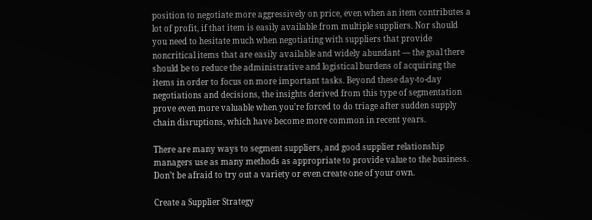position to negotiate more aggressively on price, even when an item contributes a lot of profit, if that item is easily available from multiple suppliers. Nor should you need to hesitate much when negotiating with suppliers that provide noncritical items that are easily available and widely abundant — the goal there should be to reduce the administrative and logistical burdens of acquiring the items in order to focus on more important tasks. Beyond these day-to-day negotiations and decisions, the insights derived from this type of segmentation prove even more valuable when you’re forced to do triage after sudden supply chain disruptions, which have become more common in recent years.

There are many ways to segment suppliers, and good supplier relationship managers use as many methods as appropriate to provide value to the business. Don’t be afraid to try out a variety or even create one of your own.

Create a Supplier Strategy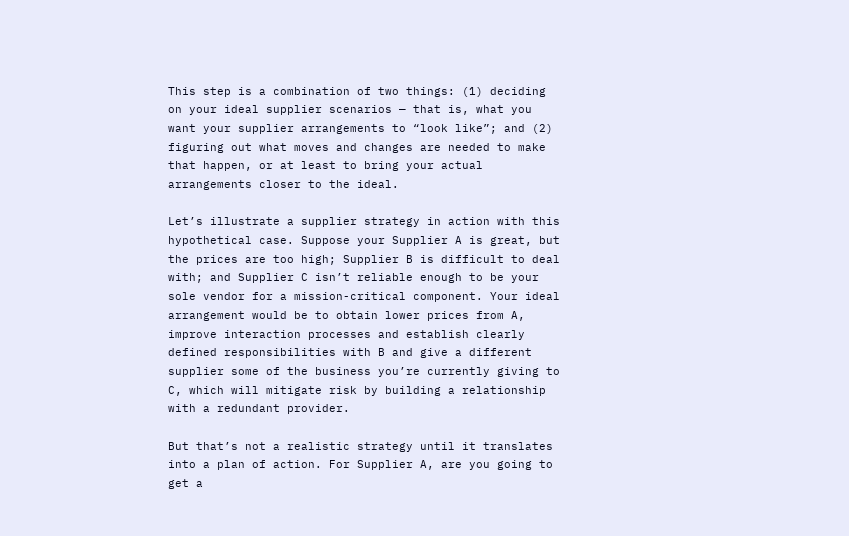This step is a combination of two things: (1) deciding on your ideal supplier scenarios — that is, what you want your supplier arrangements to “look like”; and (2) figuring out what moves and changes are needed to make that happen, or at least to bring your actual arrangements closer to the ideal.

Let’s illustrate a supplier strategy in action with this hypothetical case. Suppose your Supplier A is great, but the prices are too high; Supplier B is difficult to deal with; and Supplier C isn’t reliable enough to be your sole vendor for a mission-critical component. Your ideal arrangement would be to obtain lower prices from A, improve interaction processes and establish clearly defined responsibilities with B and give a different supplier some of the business you’re currently giving to C, which will mitigate risk by building a relationship with a redundant provider.

But that’s not a realistic strategy until it translates into a plan of action. For Supplier A, are you going to get a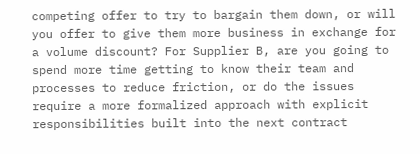competing offer to try to bargain them down, or will you offer to give them more business in exchange for a volume discount? For Supplier B, are you going to spend more time getting to know their team and processes to reduce friction, or do the issues require a more formalized approach with explicit responsibilities built into the next contract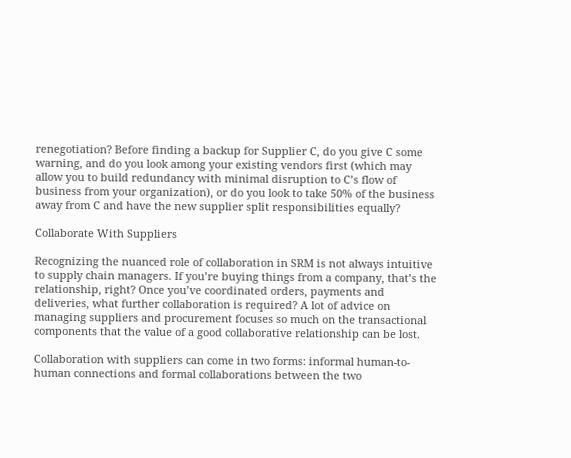renegotiation? Before finding a backup for Supplier C, do you give C some warning, and do you look among your existing vendors first (which may allow you to build redundancy with minimal disruption to C’s flow of business from your organization), or do you look to take 50% of the business away from C and have the new supplier split responsibilities equally?

Collaborate With Suppliers

Recognizing the nuanced role of collaboration in SRM is not always intuitive to supply chain managers. If you’re buying things from a company, that’s the relationship, right? Once you’ve coordinated orders, payments and deliveries, what further collaboration is required? A lot of advice on managing suppliers and procurement focuses so much on the transactional components that the value of a good collaborative relationship can be lost.

Collaboration with suppliers can come in two forms: informal human-to-human connections and formal collaborations between the two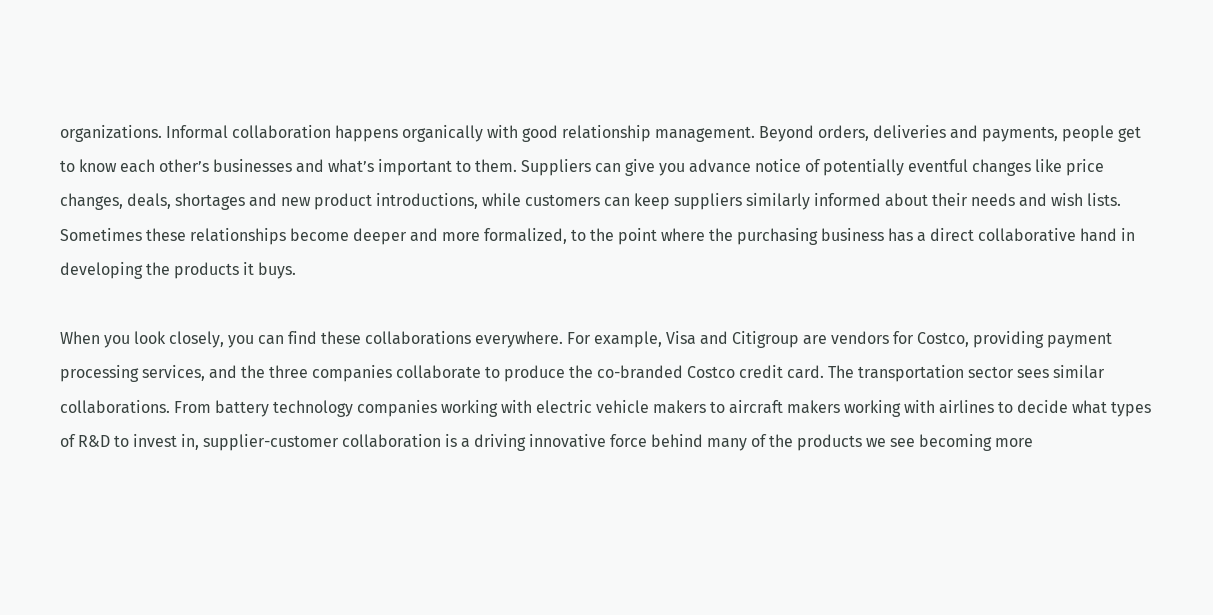organizations. Informal collaboration happens organically with good relationship management. Beyond orders, deliveries and payments, people get to know each other’s businesses and what’s important to them. Suppliers can give you advance notice of potentially eventful changes like price changes, deals, shortages and new product introductions, while customers can keep suppliers similarly informed about their needs and wish lists. Sometimes these relationships become deeper and more formalized, to the point where the purchasing business has a direct collaborative hand in developing the products it buys.

When you look closely, you can find these collaborations everywhere. For example, Visa and Citigroup are vendors for Costco, providing payment processing services, and the three companies collaborate to produce the co-branded Costco credit card. The transportation sector sees similar collaborations. From battery technology companies working with electric vehicle makers to aircraft makers working with airlines to decide what types of R&D to invest in, supplier-customer collaboration is a driving innovative force behind many of the products we see becoming more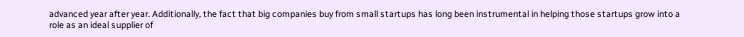advanced year after year. Additionally, the fact that big companies buy from small startups has long been instrumental in helping those startups grow into a role as an ideal supplier of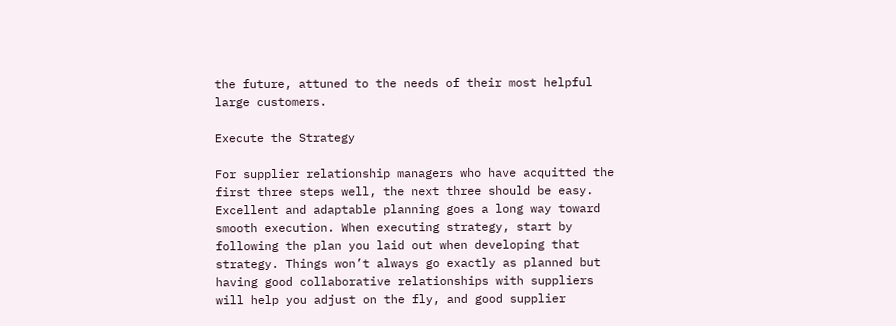the future, attuned to the needs of their most helpful large customers.

Execute the Strategy

For supplier relationship managers who have acquitted the first three steps well, the next three should be easy. Excellent and adaptable planning goes a long way toward smooth execution. When executing strategy, start by following the plan you laid out when developing that strategy. Things won’t always go exactly as planned but having good collaborative relationships with suppliers will help you adjust on the fly, and good supplier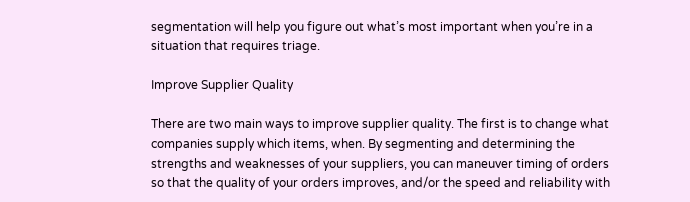segmentation will help you figure out what’s most important when you’re in a situation that requires triage.

Improve Supplier Quality

There are two main ways to improve supplier quality. The first is to change what companies supply which items, when. By segmenting and determining the strengths and weaknesses of your suppliers, you can maneuver timing of orders so that the quality of your orders improves, and/or the speed and reliability with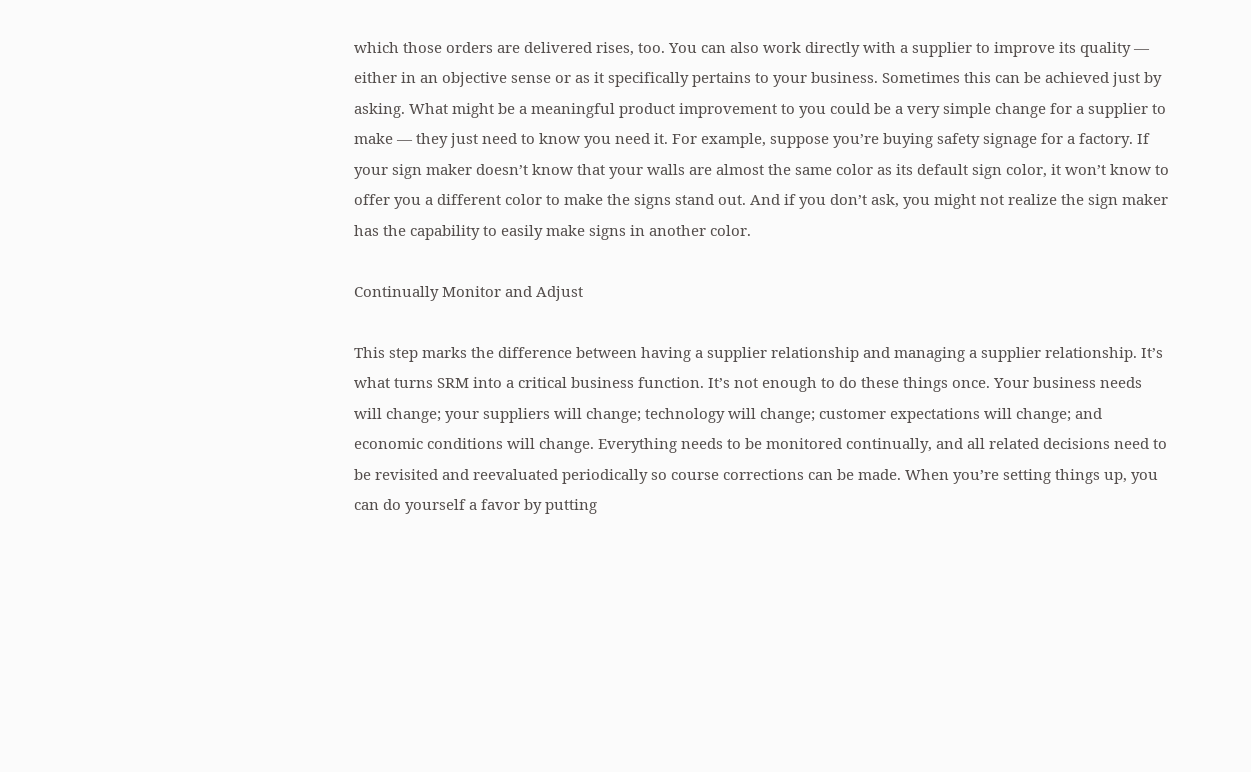which those orders are delivered rises, too. You can also work directly with a supplier to improve its quality — either in an objective sense or as it specifically pertains to your business. Sometimes this can be achieved just by asking. What might be a meaningful product improvement to you could be a very simple change for a supplier to make — they just need to know you need it. For example, suppose you’re buying safety signage for a factory. If your sign maker doesn’t know that your walls are almost the same color as its default sign color, it won’t know to offer you a different color to make the signs stand out. And if you don’t ask, you might not realize the sign maker has the capability to easily make signs in another color.

Continually Monitor and Adjust

This step marks the difference between having a supplier relationship and managing a supplier relationship. It’s what turns SRM into a critical business function. It’s not enough to do these things once. Your business needs will change; your suppliers will change; technology will change; customer expectations will change; and economic conditions will change. Everything needs to be monitored continually, and all related decisions need to be revisited and reevaluated periodically so course corrections can be made. When you’re setting things up, you can do yourself a favor by putting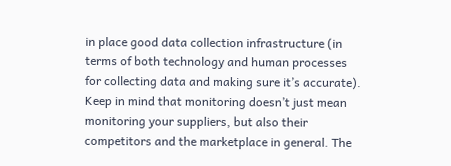in place good data collection infrastructure (in terms of both technology and human processes for collecting data and making sure it’s accurate). Keep in mind that monitoring doesn’t just mean monitoring your suppliers, but also their competitors and the marketplace in general. The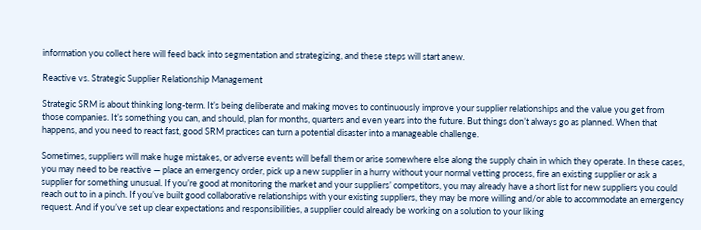information you collect here will feed back into segmentation and strategizing, and these steps will start anew.

Reactive vs. Strategic Supplier Relationship Management

Strategic SRM is about thinking long-term. It’s being deliberate and making moves to continuously improve your supplier relationships and the value you get from those companies. It’s something you can, and should, plan for months, quarters and even years into the future. But things don’t always go as planned. When that happens, and you need to react fast, good SRM practices can turn a potential disaster into a manageable challenge.

Sometimes, suppliers will make huge mistakes, or adverse events will befall them or arise somewhere else along the supply chain in which they operate. In these cases, you may need to be reactive — place an emergency order, pick up a new supplier in a hurry without your normal vetting process, fire an existing supplier or ask a supplier for something unusual. If you’re good at monitoring the market and your suppliers’ competitors, you may already have a short list for new suppliers you could reach out to in a pinch. If you’ve built good collaborative relationships with your existing suppliers, they may be more willing and/or able to accommodate an emergency request. And if you’ve set up clear expectations and responsibilities, a supplier could already be working on a solution to your liking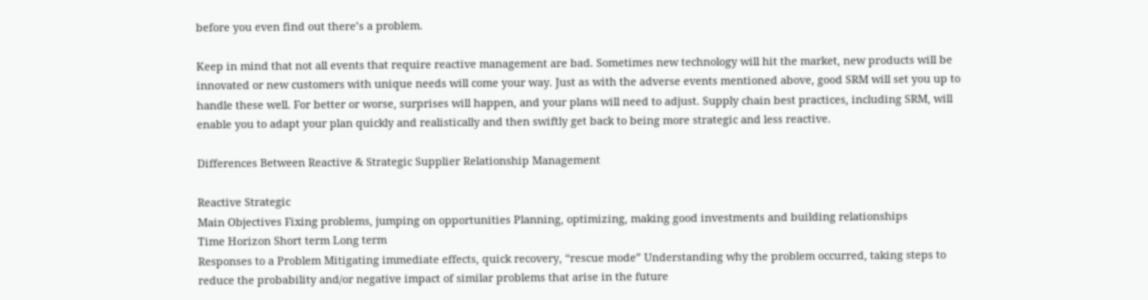before you even find out there’s a problem.

Keep in mind that not all events that require reactive management are bad. Sometimes new technology will hit the market, new products will be innovated or new customers with unique needs will come your way. Just as with the adverse events mentioned above, good SRM will set you up to handle these well. For better or worse, surprises will happen, and your plans will need to adjust. Supply chain best practices, including SRM, will enable you to adapt your plan quickly and realistically and then swiftly get back to being more strategic and less reactive.

Differences Between Reactive & Strategic Supplier Relationship Management

Reactive Strategic
Main Objectives Fixing problems, jumping on opportunities Planning, optimizing, making good investments and building relationships
Time Horizon Short term Long term
Responses to a Problem Mitigating immediate effects, quick recovery, “rescue mode” Understanding why the problem occurred, taking steps to reduce the probability and/or negative impact of similar problems that arise in the future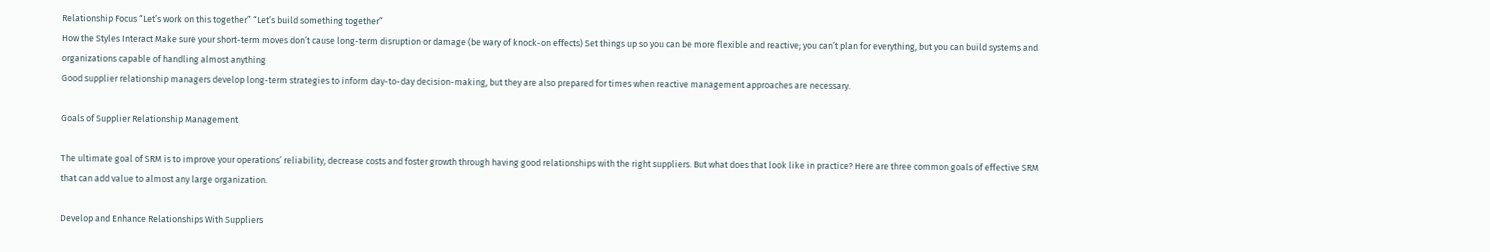Relationship Focus “Let’s work on this together” “Let’s build something together”
How the Styles Interact Make sure your short-term moves don’t cause long-term disruption or damage (be wary of knock-on effects) Set things up so you can be more flexible and reactive; you can’t plan for everything, but you can build systems and organizations capable of handling almost anything
Good supplier relationship managers develop long-term strategies to inform day-to-day decision-making, but they are also prepared for times when reactive management approaches are necessary.

Goals of Supplier Relationship Management

The ultimate goal of SRM is to improve your operations’ reliability, decrease costs and foster growth through having good relationships with the right suppliers. But what does that look like in practice? Here are three common goals of effective SRM that can add value to almost any large organization.

Develop and Enhance Relationships With Suppliers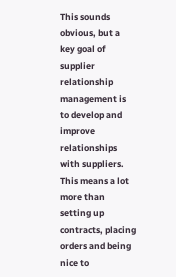This sounds obvious, but a key goal of supplier relationship management is to develop and improve relationships with suppliers. This means a lot more than setting up contracts, placing orders and being nice to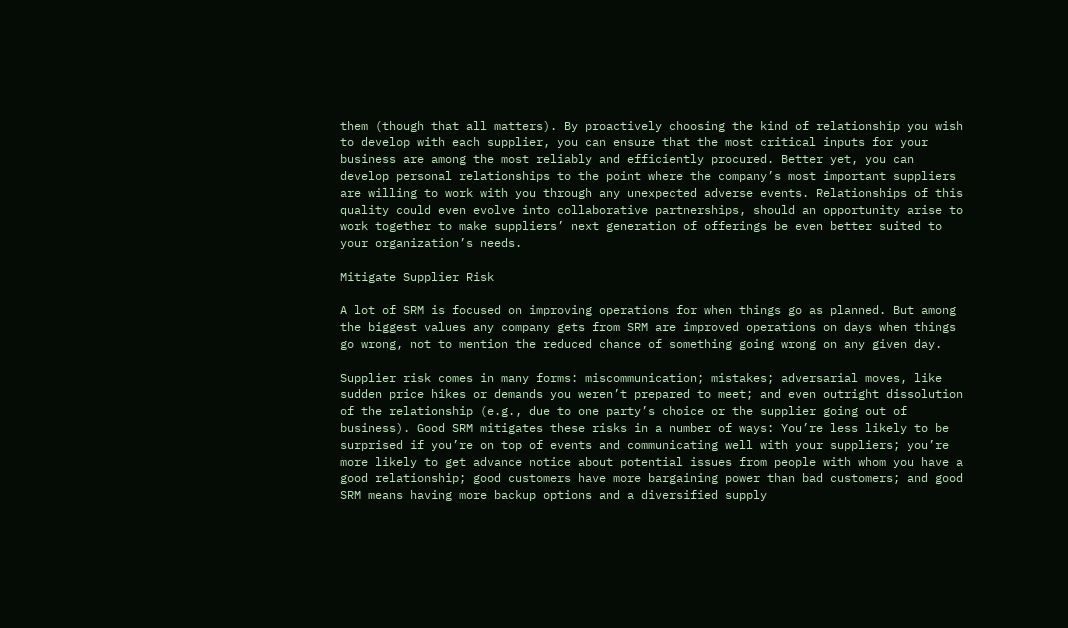them (though that all matters). By proactively choosing the kind of relationship you wish to develop with each supplier, you can ensure that the most critical inputs for your business are among the most reliably and efficiently procured. Better yet, you can develop personal relationships to the point where the company’s most important suppliers are willing to work with you through any unexpected adverse events. Relationships of this quality could even evolve into collaborative partnerships, should an opportunity arise to work together to make suppliers’ next generation of offerings be even better suited to your organization’s needs.

Mitigate Supplier Risk

A lot of SRM is focused on improving operations for when things go as planned. But among the biggest values any company gets from SRM are improved operations on days when things go wrong, not to mention the reduced chance of something going wrong on any given day.

Supplier risk comes in many forms: miscommunication; mistakes; adversarial moves, like sudden price hikes or demands you weren’t prepared to meet; and even outright dissolution of the relationship (e.g., due to one party’s choice or the supplier going out of business). Good SRM mitigates these risks in a number of ways: You’re less likely to be surprised if you’re on top of events and communicating well with your suppliers; you’re more likely to get advance notice about potential issues from people with whom you have a good relationship; good customers have more bargaining power than bad customers; and good SRM means having more backup options and a diversified supply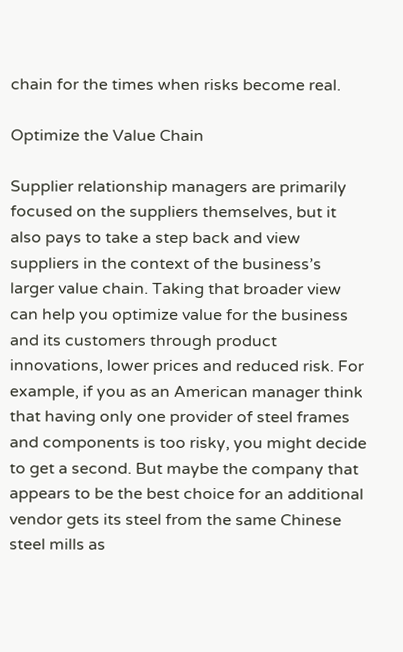chain for the times when risks become real.

Optimize the Value Chain

Supplier relationship managers are primarily focused on the suppliers themselves, but it also pays to take a step back and view suppliers in the context of the business’s larger value chain. Taking that broader view can help you optimize value for the business and its customers through product innovations, lower prices and reduced risk. For example, if you as an American manager think that having only one provider of steel frames and components is too risky, you might decide to get a second. But maybe the company that appears to be the best choice for an additional vendor gets its steel from the same Chinese steel mills as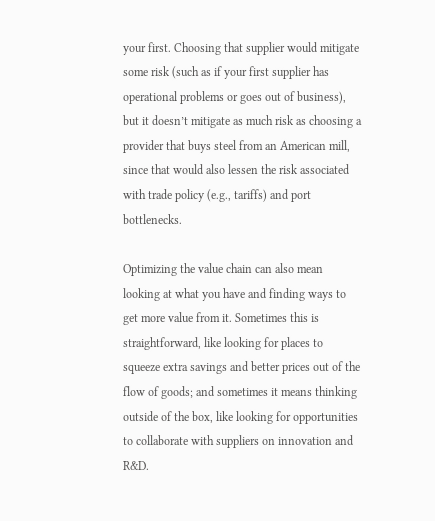your first. Choosing that supplier would mitigate some risk (such as if your first supplier has operational problems or goes out of business), but it doesn’t mitigate as much risk as choosing a provider that buys steel from an American mill, since that would also lessen the risk associated with trade policy (e.g., tariffs) and port bottlenecks.

Optimizing the value chain can also mean looking at what you have and finding ways to get more value from it. Sometimes this is straightforward, like looking for places to squeeze extra savings and better prices out of the flow of goods; and sometimes it means thinking outside of the box, like looking for opportunities to collaborate with suppliers on innovation and R&D.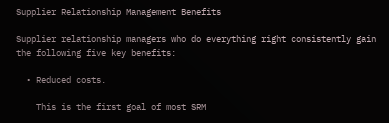Supplier Relationship Management Benefits

Supplier relationship managers who do everything right consistently gain the following five key benefits:

  • Reduced costs.

    This is the first goal of most SRM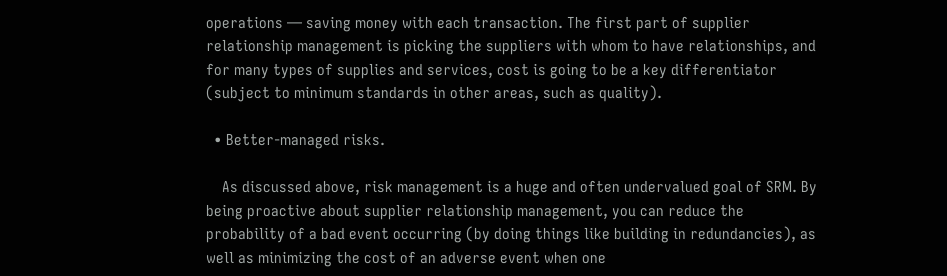operations — saving money with each transaction. The first part of supplier relationship management is picking the suppliers with whom to have relationships, and for many types of supplies and services, cost is going to be a key differentiator (subject to minimum standards in other areas, such as quality).

  • Better-managed risks.

    As discussed above, risk management is a huge and often undervalued goal of SRM. By being proactive about supplier relationship management, you can reduce the probability of a bad event occurring (by doing things like building in redundancies), as well as minimizing the cost of an adverse event when one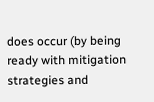does occur (by being ready with mitigation strategies and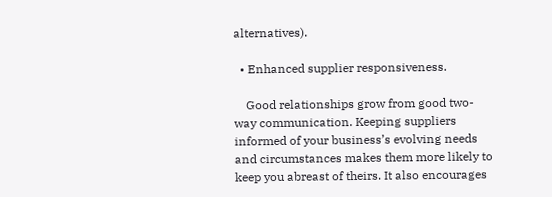alternatives).

  • Enhanced supplier responsiveness.

    Good relationships grow from good two-way communication. Keeping suppliers informed of your business’s evolving needs and circumstances makes them more likely to keep you abreast of theirs. It also encourages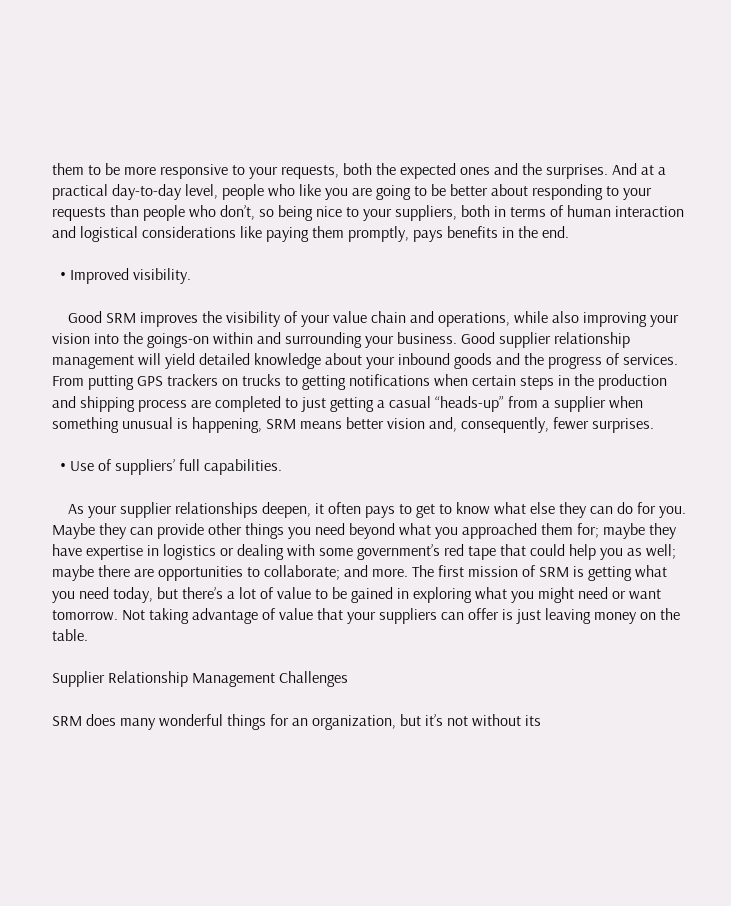them to be more responsive to your requests, both the expected ones and the surprises. And at a practical day-to-day level, people who like you are going to be better about responding to your requests than people who don’t, so being nice to your suppliers, both in terms of human interaction and logistical considerations like paying them promptly, pays benefits in the end.

  • Improved visibility.

    Good SRM improves the visibility of your value chain and operations, while also improving your vision into the goings-on within and surrounding your business. Good supplier relationship management will yield detailed knowledge about your inbound goods and the progress of services. From putting GPS trackers on trucks to getting notifications when certain steps in the production and shipping process are completed to just getting a casual “heads-up” from a supplier when something unusual is happening, SRM means better vision and, consequently, fewer surprises.

  • Use of suppliers’ full capabilities.

    As your supplier relationships deepen, it often pays to get to know what else they can do for you. Maybe they can provide other things you need beyond what you approached them for; maybe they have expertise in logistics or dealing with some government’s red tape that could help you as well; maybe there are opportunities to collaborate; and more. The first mission of SRM is getting what you need today, but there’s a lot of value to be gained in exploring what you might need or want tomorrow. Not taking advantage of value that your suppliers can offer is just leaving money on the table.

Supplier Relationship Management Challenges

SRM does many wonderful things for an organization, but it’s not without its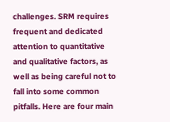challenges. SRM requires frequent and dedicated attention to quantitative and qualitative factors, as well as being careful not to fall into some common pitfalls. Here are four main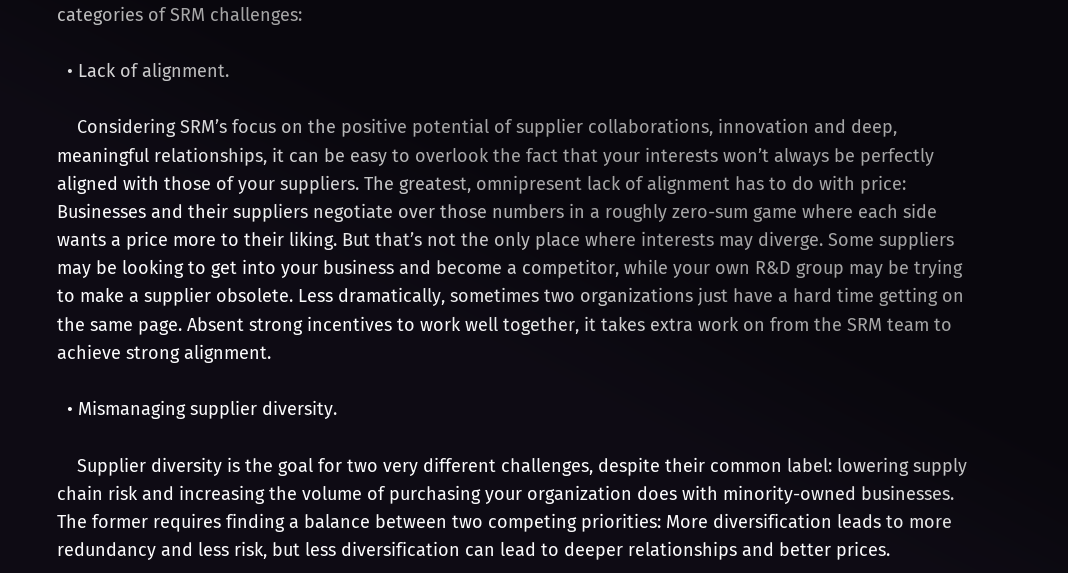categories of SRM challenges:

  • Lack of alignment.

    Considering SRM’s focus on the positive potential of supplier collaborations, innovation and deep, meaningful relationships, it can be easy to overlook the fact that your interests won’t always be perfectly aligned with those of your suppliers. The greatest, omnipresent lack of alignment has to do with price: Businesses and their suppliers negotiate over those numbers in a roughly zero-sum game where each side wants a price more to their liking. But that’s not the only place where interests may diverge. Some suppliers may be looking to get into your business and become a competitor, while your own R&D group may be trying to make a supplier obsolete. Less dramatically, sometimes two organizations just have a hard time getting on the same page. Absent strong incentives to work well together, it takes extra work on from the SRM team to achieve strong alignment.

  • Mismanaging supplier diversity.

    Supplier diversity is the goal for two very different challenges, despite their common label: lowering supply chain risk and increasing the volume of purchasing your organization does with minority-owned businesses. The former requires finding a balance between two competing priorities: More diversification leads to more redundancy and less risk, but less diversification can lead to deeper relationships and better prices.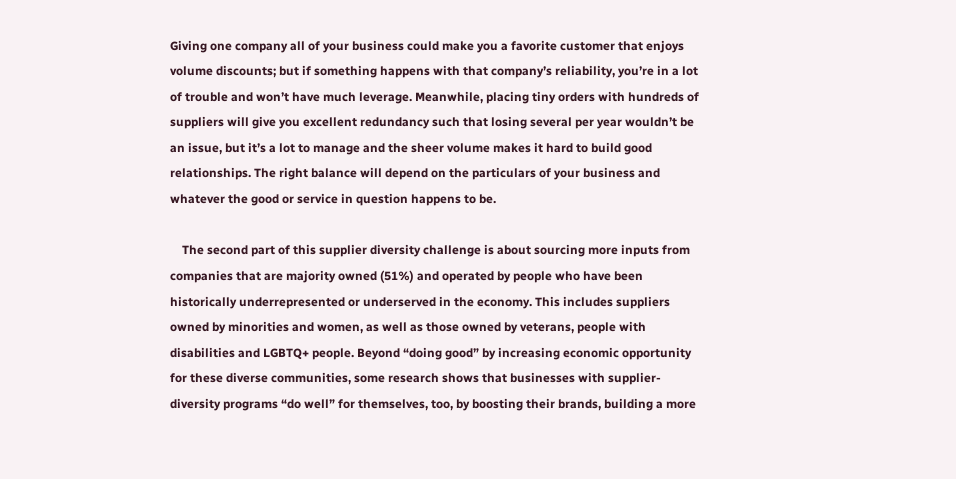Giving one company all of your business could make you a favorite customer that enjoys volume discounts; but if something happens with that company’s reliability, you’re in a lot of trouble and won’t have much leverage. Meanwhile, placing tiny orders with hundreds of suppliers will give you excellent redundancy such that losing several per year wouldn’t be an issue, but it’s a lot to manage and the sheer volume makes it hard to build good relationships. The right balance will depend on the particulars of your business and whatever the good or service in question happens to be.

    The second part of this supplier diversity challenge is about sourcing more inputs from companies that are majority owned (51%) and operated by people who have been historically underrepresented or underserved in the economy. This includes suppliers owned by minorities and women, as well as those owned by veterans, people with disabilities and LGBTQ+ people. Beyond “doing good” by increasing economic opportunity for these diverse communities, some research shows that businesses with supplier-diversity programs “do well” for themselves, too, by boosting their brands, building a more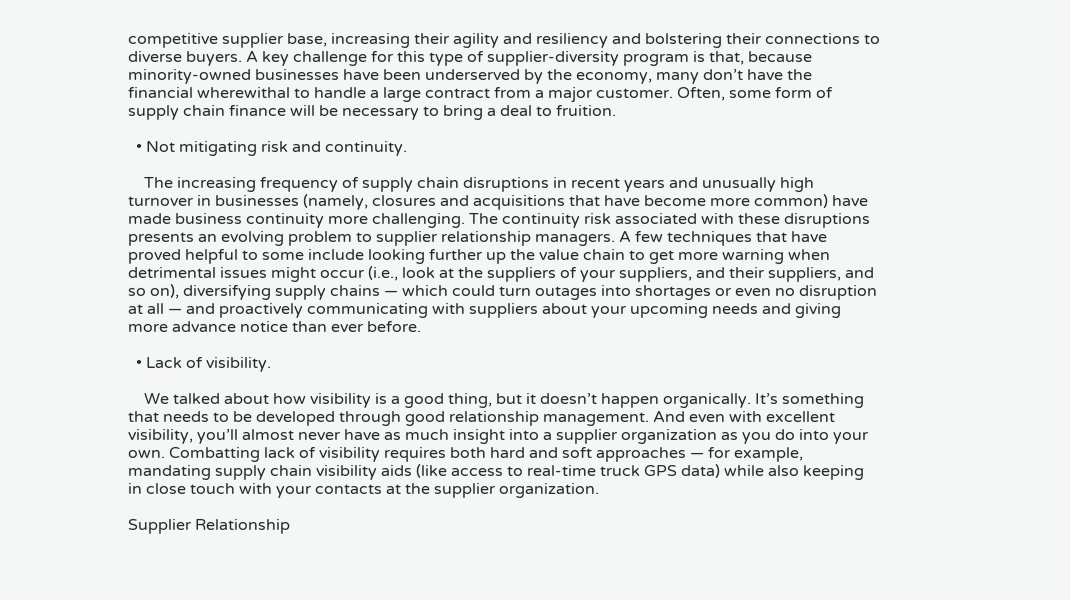competitive supplier base, increasing their agility and resiliency and bolstering their connections to diverse buyers. A key challenge for this type of supplier-diversity program is that, because minority-owned businesses have been underserved by the economy, many don’t have the financial wherewithal to handle a large contract from a major customer. Often, some form of supply chain finance will be necessary to bring a deal to fruition.

  • Not mitigating risk and continuity.

    The increasing frequency of supply chain disruptions in recent years and unusually high turnover in businesses (namely, closures and acquisitions that have become more common) have made business continuity more challenging. The continuity risk associated with these disruptions presents an evolving problem to supplier relationship managers. A few techniques that have proved helpful to some include looking further up the value chain to get more warning when detrimental issues might occur (i.e., look at the suppliers of your suppliers, and their suppliers, and so on), diversifying supply chains — which could turn outages into shortages or even no disruption at all — and proactively communicating with suppliers about your upcoming needs and giving more advance notice than ever before.

  • Lack of visibility.

    We talked about how visibility is a good thing, but it doesn’t happen organically. It’s something that needs to be developed through good relationship management. And even with excellent visibility, you’ll almost never have as much insight into a supplier organization as you do into your own. Combatting lack of visibility requires both hard and soft approaches — for example, mandating supply chain visibility aids (like access to real-time truck GPS data) while also keeping in close touch with your contacts at the supplier organization.

Supplier Relationship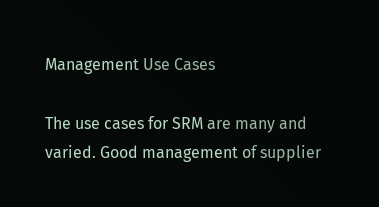Management Use Cases

The use cases for SRM are many and varied. Good management of supplier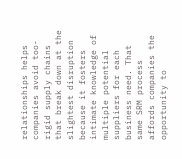relationships helps companies avoid too-rigid supply chains that break down at the slightest disruption because it fosters intimate knowledge of multiple potential suppliers for each business need. That same SRM process affords companies the opportunity to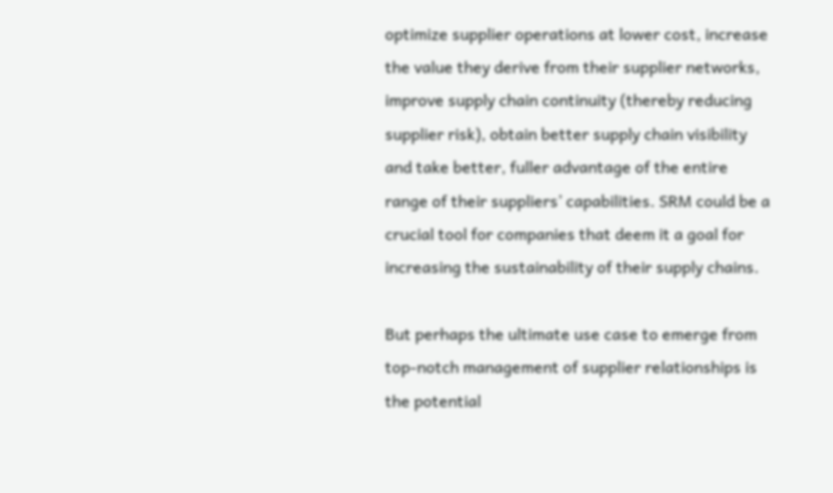optimize supplier operations at lower cost, increase the value they derive from their supplier networks, improve supply chain continuity (thereby reducing supplier risk), obtain better supply chain visibility and take better, fuller advantage of the entire range of their suppliers’ capabilities. SRM could be a crucial tool for companies that deem it a goal for increasing the sustainability of their supply chains.

But perhaps the ultimate use case to emerge from top-notch management of supplier relationships is the potential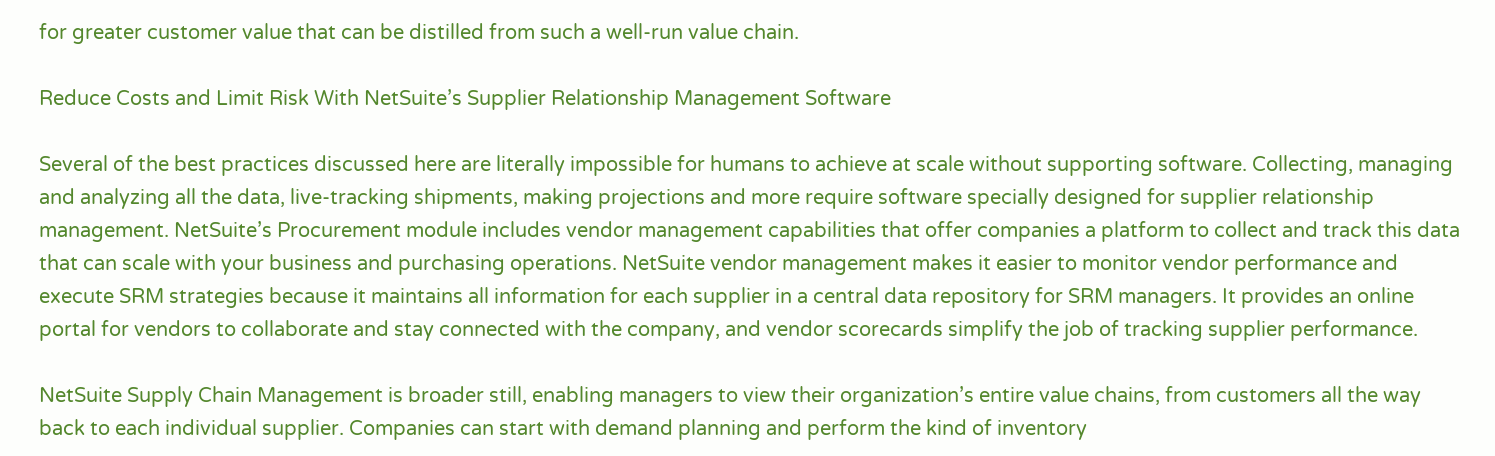for greater customer value that can be distilled from such a well-run value chain.

Reduce Costs and Limit Risk With NetSuite’s Supplier Relationship Management Software

Several of the best practices discussed here are literally impossible for humans to achieve at scale without supporting software. Collecting, managing and analyzing all the data, live-tracking shipments, making projections and more require software specially designed for supplier relationship management. NetSuite’s Procurement module includes vendor management capabilities that offer companies a platform to collect and track this data that can scale with your business and purchasing operations. NetSuite vendor management makes it easier to monitor vendor performance and execute SRM strategies because it maintains all information for each supplier in a central data repository for SRM managers. It provides an online portal for vendors to collaborate and stay connected with the company, and vendor scorecards simplify the job of tracking supplier performance.

NetSuite Supply Chain Management is broader still, enabling managers to view their organization’s entire value chains, from customers all the way back to each individual supplier. Companies can start with demand planning and perform the kind of inventory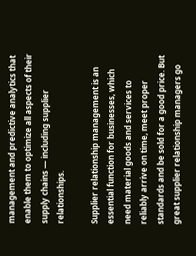management and predictive analytics that enable them to optimize all aspects of their supply chains — including supplier relationships.

Supplier relationship management is an essential function for businesses, which need material goods and services to reliably arrive on time, meet proper standards and be sold for a good price. But great supplier relationship managers go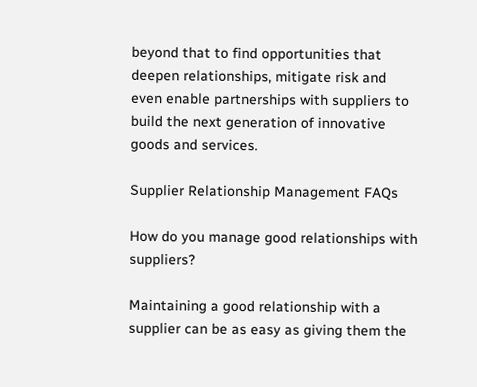beyond that to find opportunities that deepen relationships, mitigate risk and even enable partnerships with suppliers to build the next generation of innovative goods and services.

Supplier Relationship Management FAQs

How do you manage good relationships with suppliers?

Maintaining a good relationship with a supplier can be as easy as giving them the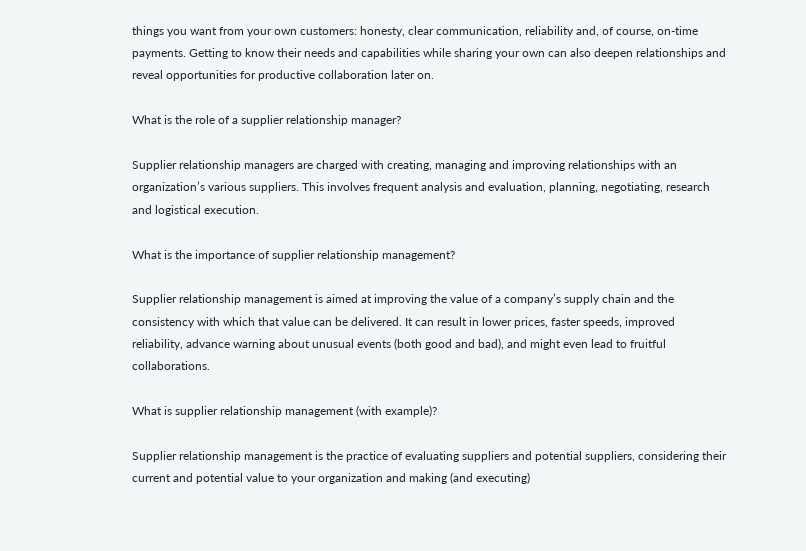things you want from your own customers: honesty, clear communication, reliability and, of course, on-time payments. Getting to know their needs and capabilities while sharing your own can also deepen relationships and reveal opportunities for productive collaboration later on.

What is the role of a supplier relationship manager?

Supplier relationship managers are charged with creating, managing and improving relationships with an organization’s various suppliers. This involves frequent analysis and evaluation, planning, negotiating, research and logistical execution.

What is the importance of supplier relationship management?

Supplier relationship management is aimed at improving the value of a company’s supply chain and the consistency with which that value can be delivered. It can result in lower prices, faster speeds, improved reliability, advance warning about unusual events (both good and bad), and might even lead to fruitful collaborations.

What is supplier relationship management (with example)?

Supplier relationship management is the practice of evaluating suppliers and potential suppliers, considering their current and potential value to your organization and making (and executing)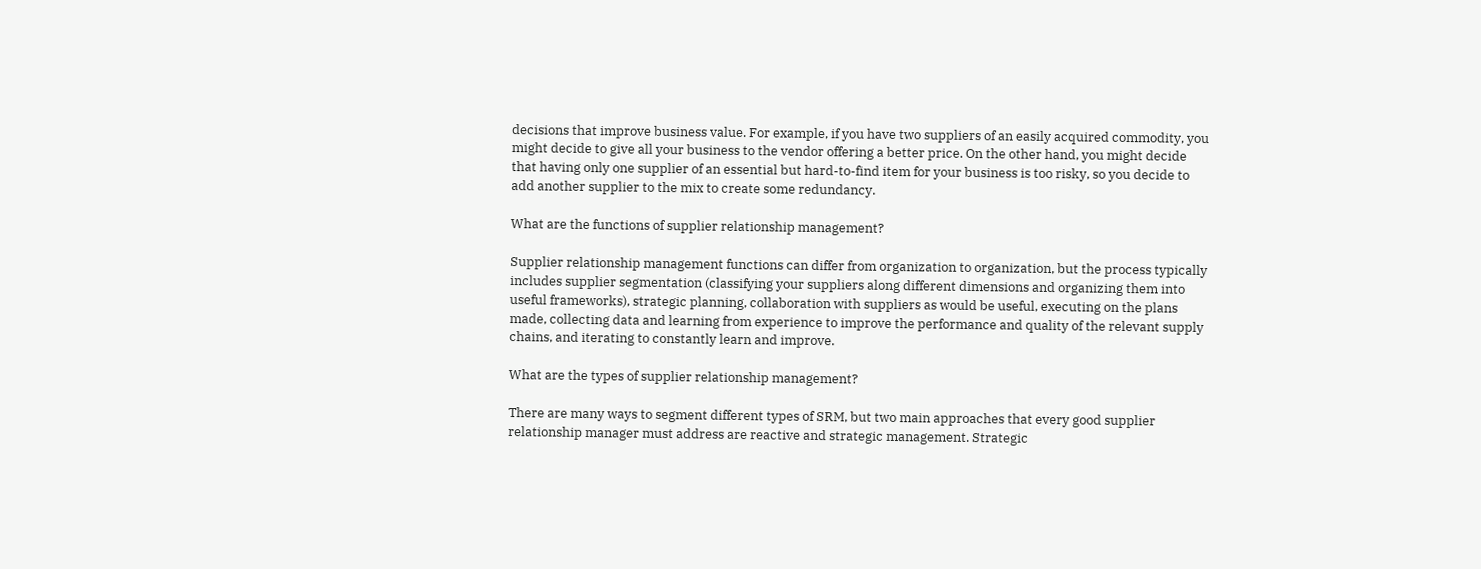decisions that improve business value. For example, if you have two suppliers of an easily acquired commodity, you might decide to give all your business to the vendor offering a better price. On the other hand, you might decide that having only one supplier of an essential but hard-to-find item for your business is too risky, so you decide to add another supplier to the mix to create some redundancy.

What are the functions of supplier relationship management?

Supplier relationship management functions can differ from organization to organization, but the process typically includes supplier segmentation (classifying your suppliers along different dimensions and organizing them into useful frameworks), strategic planning, collaboration with suppliers as would be useful, executing on the plans made, collecting data and learning from experience to improve the performance and quality of the relevant supply chains, and iterating to constantly learn and improve.

What are the types of supplier relationship management?

There are many ways to segment different types of SRM, but two main approaches that every good supplier relationship manager must address are reactive and strategic management. Strategic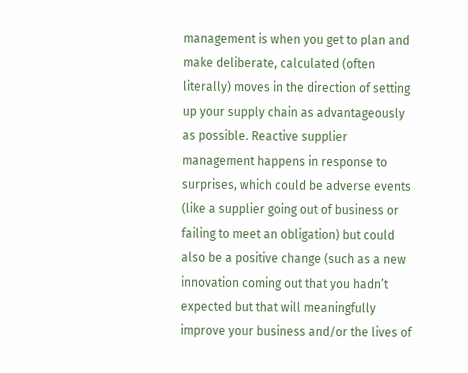management is when you get to plan and make deliberate, calculated (often literally) moves in the direction of setting up your supply chain as advantageously as possible. Reactive supplier management happens in response to surprises, which could be adverse events (like a supplier going out of business or failing to meet an obligation) but could also be a positive change (such as a new innovation coming out that you hadn’t expected but that will meaningfully improve your business and/or the lives of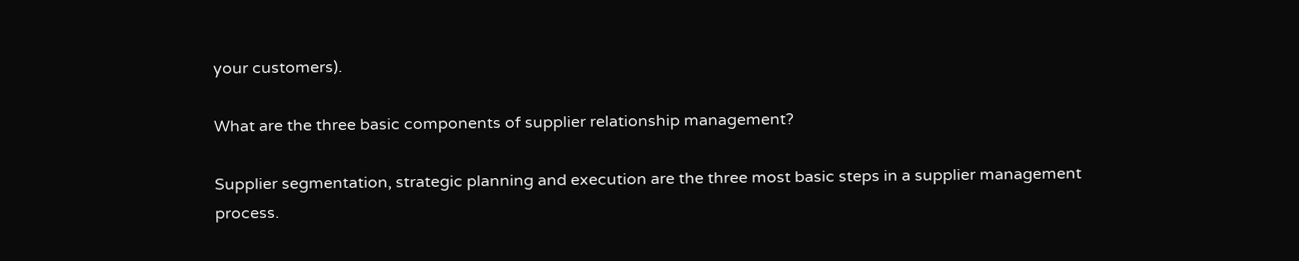your customers).

What are the three basic components of supplier relationship management?

Supplier segmentation, strategic planning and execution are the three most basic steps in a supplier management process.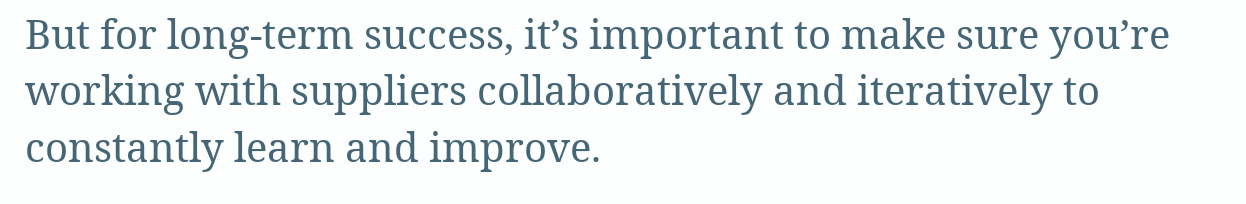But for long-term success, it’s important to make sure you’re working with suppliers collaboratively and iteratively to constantly learn and improve.